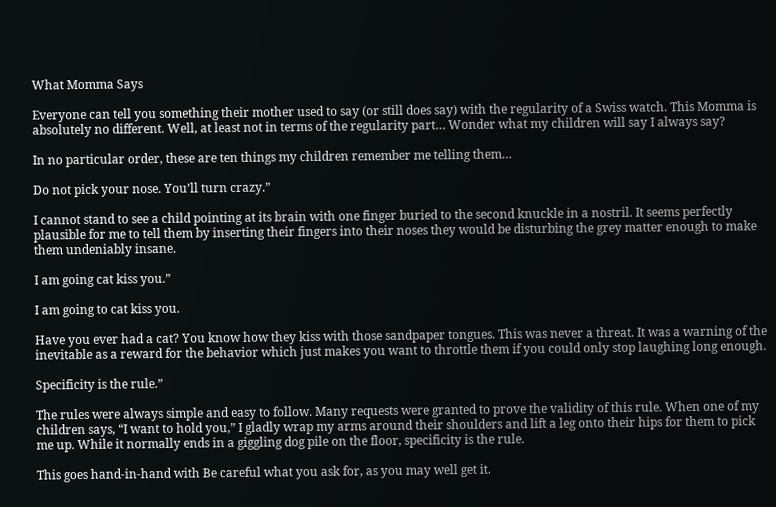What Momma Says

Everyone can tell you something their mother used to say (or still does say) with the regularity of a Swiss watch. This Momma is absolutely no different. Well, at least not in terms of the regularity part… Wonder what my children will say I always say?

In no particular order, these are ten things my children remember me telling them…

Do not pick your nose. You’ll turn crazy.”

I cannot stand to see a child pointing at its brain with one finger buried to the second knuckle in a nostril. It seems perfectly plausible for me to tell them by inserting their fingers into their noses they would be disturbing the grey matter enough to make them undeniably insane.

I am going cat kiss you.”

I am going to cat kiss you.

Have you ever had a cat? You know how they kiss with those sandpaper tongues. This was never a threat. It was a warning of the inevitable as a reward for the behavior which just makes you want to throttle them if you could only stop laughing long enough.

Specificity is the rule.”

The rules were always simple and easy to follow. Many requests were granted to prove the validity of this rule. When one of my children says, “I want to hold you,” I gladly wrap my arms around their shoulders and lift a leg onto their hips for them to pick me up. While it normally ends in a giggling dog pile on the floor, specificity is the rule.

This goes hand-in-hand with Be careful what you ask for, as you may well get it.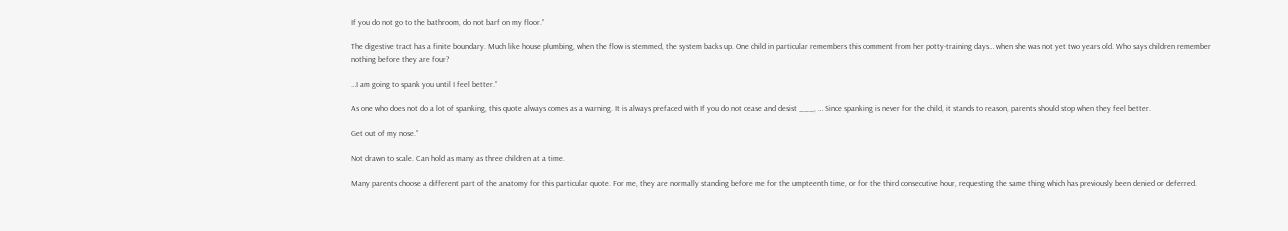If you do not go to the bathroom, do not barf on my floor.”

The digestive tract has a finite boundary. Much like house plumbing, when the flow is stemmed, the system backs up. One child in particular remembers this comment from her potty-training days… when she was not yet two years old. Who says children remember nothing before they are four?

…I am going to spank you until I feel better.”

As one who does not do a lot of spanking, this quote always comes as a warning. It is always prefaced with If you do not cease and desist ___, … Since spanking is never for the child, it stands to reason, parents should stop when they feel better.

Get out of my nose.”

Not drawn to scale. Can hold as many as three children at a time.

Many parents choose a different part of the anatomy for this particular quote. For me, they are normally standing before me for the umpteenth time, or for the third consecutive hour, requesting the same thing which has previously been denied or deferred.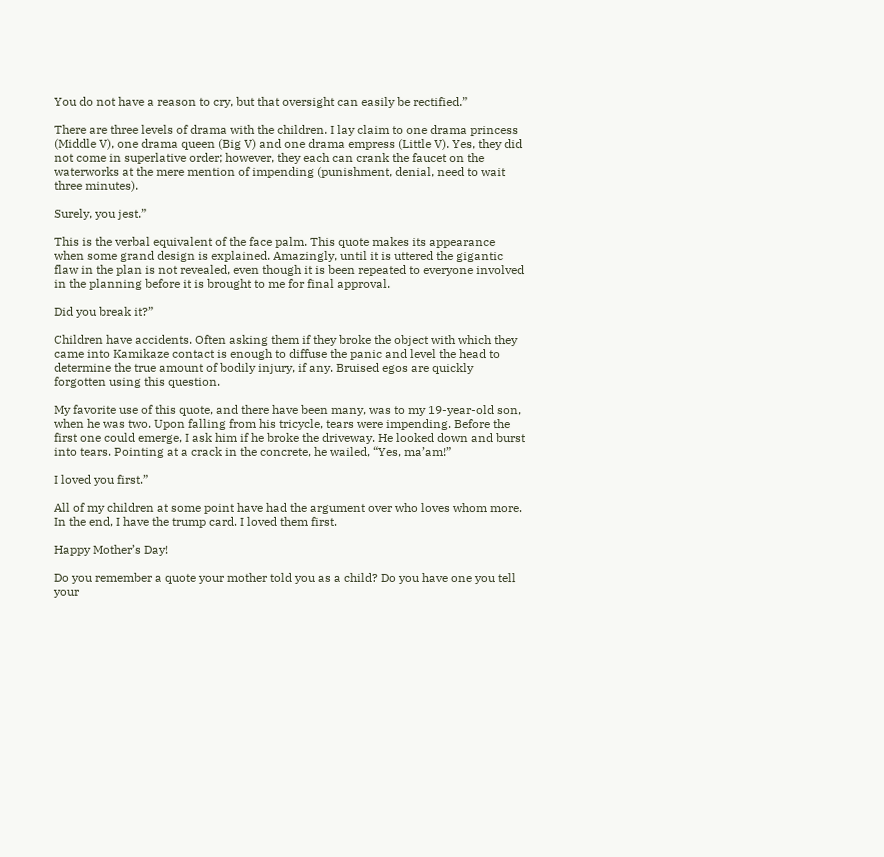You do not have a reason to cry, but that oversight can easily be rectified.”

There are three levels of drama with the children. I lay claim to one drama princess (Middle V), one drama queen (Big V) and one drama empress (Little V). Yes, they did not come in superlative order; however, they each can crank the faucet on the waterworks at the mere mention of impending (punishment, denial, need to wait three minutes).

Surely, you jest.”

This is the verbal equivalent of the face palm. This quote makes its appearance when some grand design is explained. Amazingly, until it is uttered the gigantic flaw in the plan is not revealed, even though it is been repeated to everyone involved in the planning before it is brought to me for final approval.

Did you break it?”

Children have accidents. Often asking them if they broke the object with which they came into Kamikaze contact is enough to diffuse the panic and level the head to determine the true amount of bodily injury, if any. Bruised egos are quickly forgotten using this question.

My favorite use of this quote, and there have been many, was to my 19-year-old son, when he was two. Upon falling from his tricycle, tears were impending. Before the first one could emerge, I ask him if he broke the driveway. He looked down and burst into tears. Pointing at a crack in the concrete, he wailed, “Yes, ma’am!”

I loved you first.”

All of my children at some point have had the argument over who loves whom more. In the end, I have the trump card. I loved them first.

Happy Mother’s Day!

Do you remember a quote your mother told you as a child? Do you have one you tell your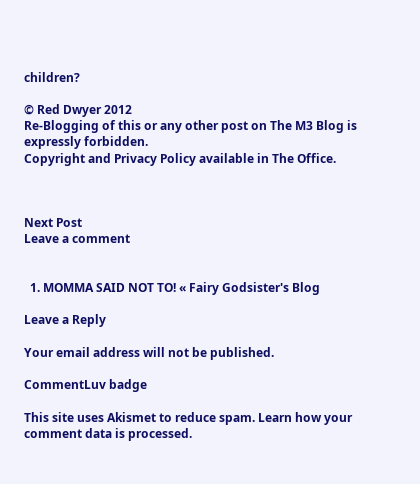children?

© Red Dwyer 2012
Re-Blogging of this or any other post on The M3 Blog is expressly forbidden.
Copyright and Privacy Policy available in The Office.



Next Post
Leave a comment


  1. MOMMA SAID NOT TO! « Fairy Godsister's Blog

Leave a Reply

Your email address will not be published.

CommentLuv badge

This site uses Akismet to reduce spam. Learn how your comment data is processed.